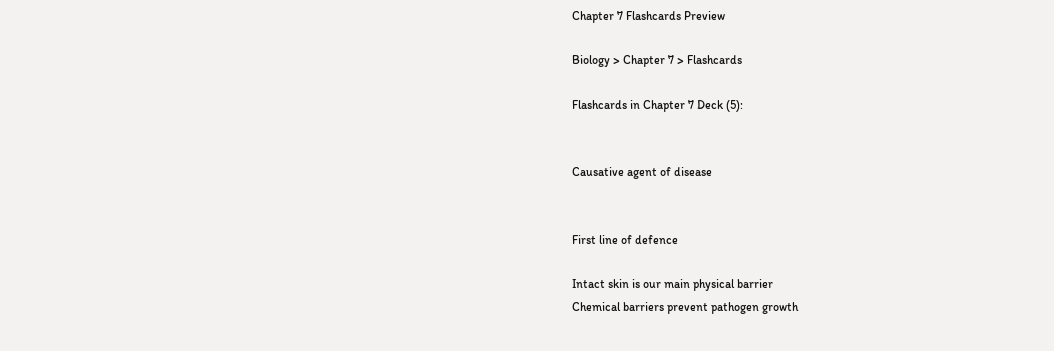Chapter 7 Flashcards Preview

Biology > Chapter 7 > Flashcards

Flashcards in Chapter 7 Deck (5):


Causative agent of disease


First line of defence

Intact skin is our main physical barrier
Chemical barriers prevent pathogen growth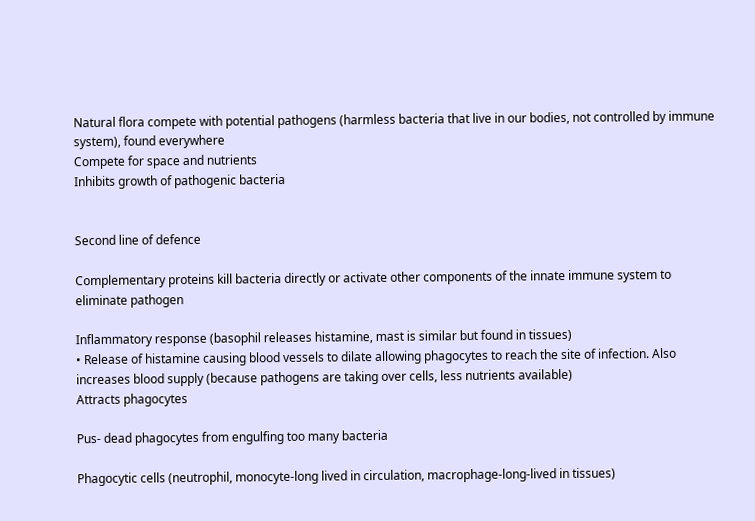Natural flora compete with potential pathogens (harmless bacteria that live in our bodies, not controlled by immune system), found everywhere
Compete for space and nutrients
Inhibits growth of pathogenic bacteria


Second line of defence

Complementary proteins kill bacteria directly or activate other components of the innate immune system to eliminate pathogen

Inflammatory response (basophil releases histamine, mast is similar but found in tissues)
• Release of histamine causing blood vessels to dilate allowing phagocytes to reach the site of infection. Also increases blood supply (because pathogens are taking over cells, less nutrients available)
Attracts phagocytes

Pus- dead phagocytes from engulfing too many bacteria

Phagocytic cells (neutrophil, monocyte-long lived in circulation, macrophage-long-lived in tissues)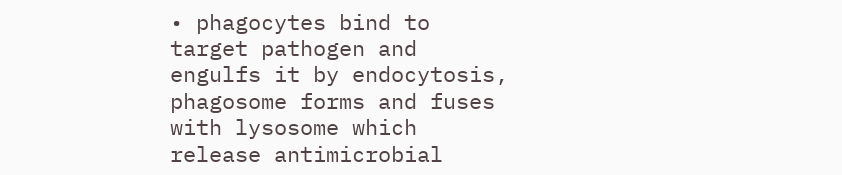• phagocytes bind to target pathogen and engulfs it by endocytosis, phagosome forms and fuses with lysosome which release antimicrobial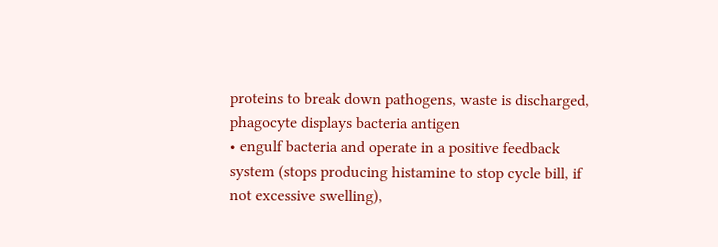proteins to break down pathogens, waste is discharged, phagocyte displays bacteria antigen
• engulf bacteria and operate in a positive feedback system (stops producing histamine to stop cycle bill, if not excessive swelling),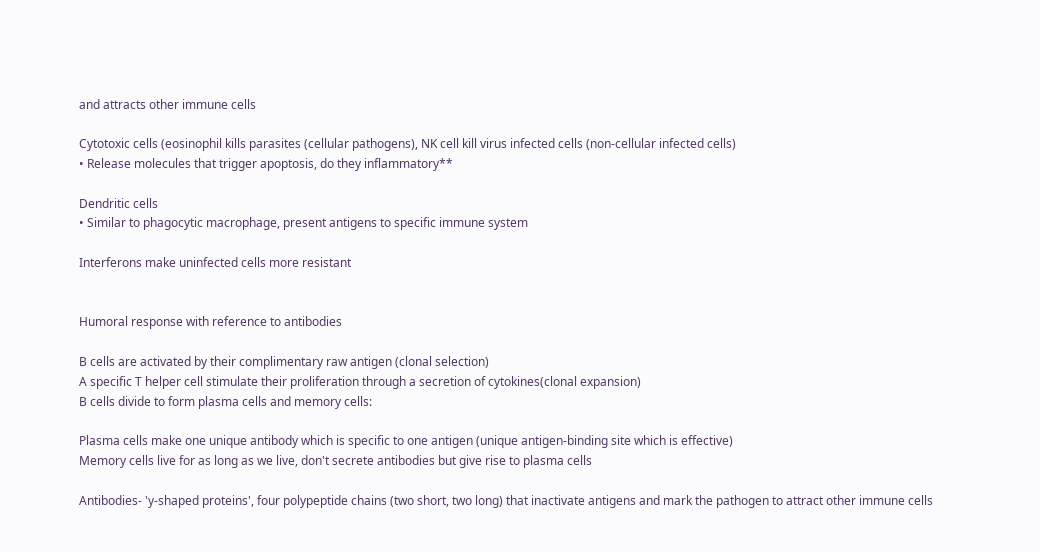and attracts other immune cells

Cytotoxic cells (eosinophil kills parasites (cellular pathogens), NK cell kill virus infected cells (non-cellular infected cells)
• Release molecules that trigger apoptosis, do they inflammatory**

Dendritic cells
• Similar to phagocytic macrophage, present antigens to specific immune system

Interferons make uninfected cells more resistant


Humoral response with reference to antibodies

B cells are activated by their complimentary raw antigen (clonal selection)
A specific T helper cell stimulate their proliferation through a secretion of cytokines(clonal expansion)
B cells divide to form plasma cells and memory cells:

Plasma cells make one unique antibody which is specific to one antigen (unique antigen-binding site which is effective)
Memory cells live for as long as we live, don't secrete antibodies but give rise to plasma cells

Antibodies- 'y-shaped proteins', four polypeptide chains (two short, two long) that inactivate antigens and mark the pathogen to attract other immune cells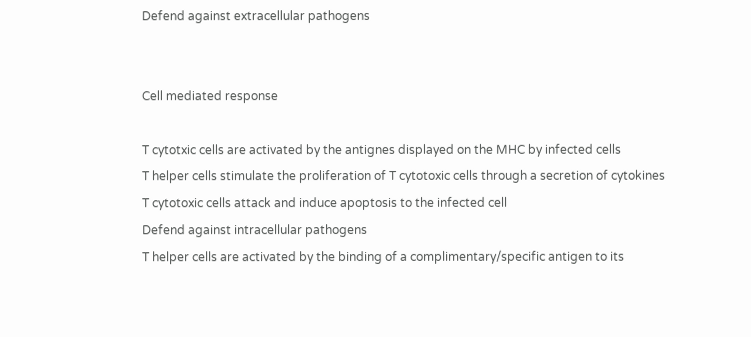Defend against extracellular pathogens


Cell mediated response

T cytotxic cells are activated by the antignes displayed on the MHC by infected cells
T helper cells stimulate the proliferation of T cytotoxic cells through a secretion of cytokines
T cytotoxic cells attack and induce apoptosis to the infected cell
Defend against intracellular pathogens
T helper cells are activated by the binding of a complimentary/specific antigen to its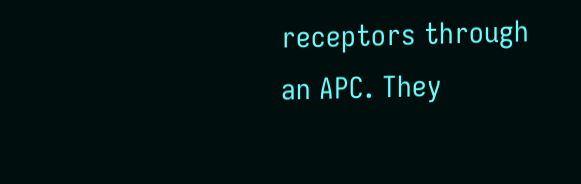receptors through an APC. They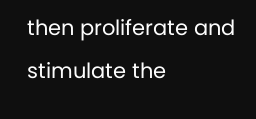then proliferate and stimulate the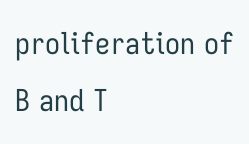proliferation of B and T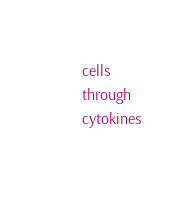cells through cytokines